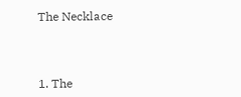The Necklace



1. The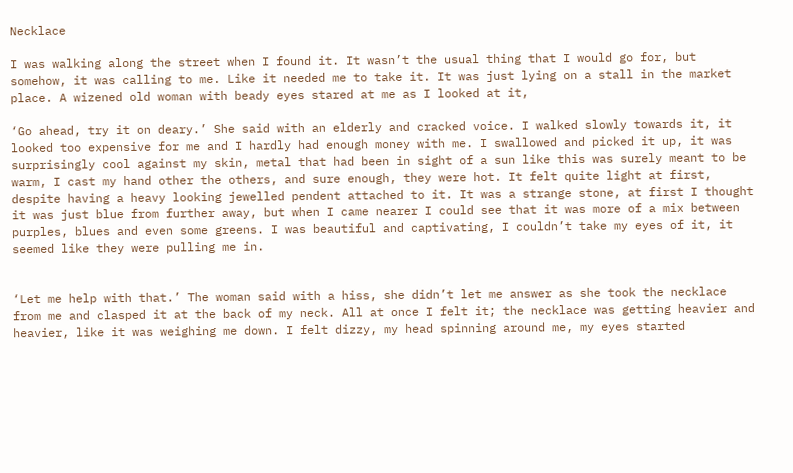Necklace

I was walking along the street when I found it. It wasn’t the usual thing that I would go for, but somehow, it was calling to me. Like it needed me to take it. It was just lying on a stall in the market place. A wizened old woman with beady eyes stared at me as I looked at it,

‘Go ahead, try it on deary.’ She said with an elderly and cracked voice. I walked slowly towards it, it looked too expensive for me and I hardly had enough money with me. I swallowed and picked it up, it was surprisingly cool against my skin, metal that had been in sight of a sun like this was surely meant to be warm, I cast my hand other the others, and sure enough, they were hot. It felt quite light at first, despite having a heavy looking jewelled pendent attached to it. It was a strange stone, at first I thought it was just blue from further away, but when I came nearer I could see that it was more of a mix between purples, blues and even some greens. I was beautiful and captivating, I couldn’t take my eyes of it, it seemed like they were pulling me in.


‘Let me help with that.’ The woman said with a hiss, she didn’t let me answer as she took the necklace from me and clasped it at the back of my neck. All at once I felt it; the necklace was getting heavier and heavier, like it was weighing me down. I felt dizzy, my head spinning around me, my eyes started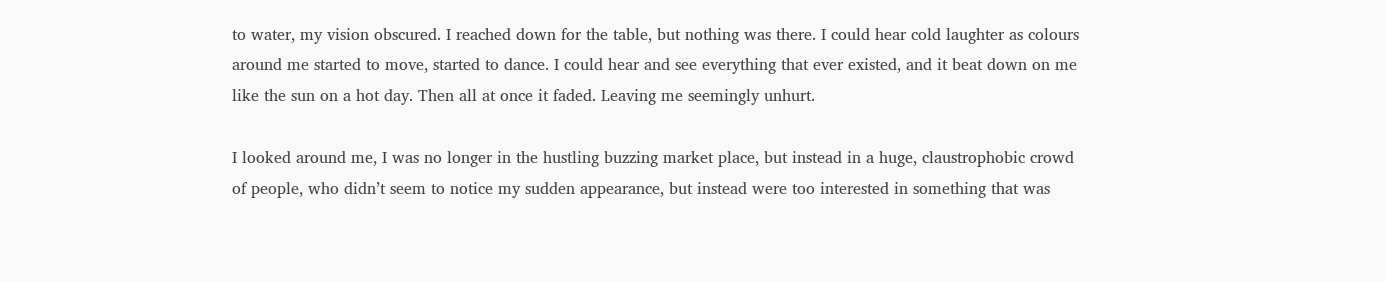to water, my vision obscured. I reached down for the table, but nothing was there. I could hear cold laughter as colours around me started to move, started to dance. I could hear and see everything that ever existed, and it beat down on me like the sun on a hot day. Then all at once it faded. Leaving me seemingly unhurt.

I looked around me, I was no longer in the hustling buzzing market place, but instead in a huge, claustrophobic crowd of people, who didn’t seem to notice my sudden appearance, but instead were too interested in something that was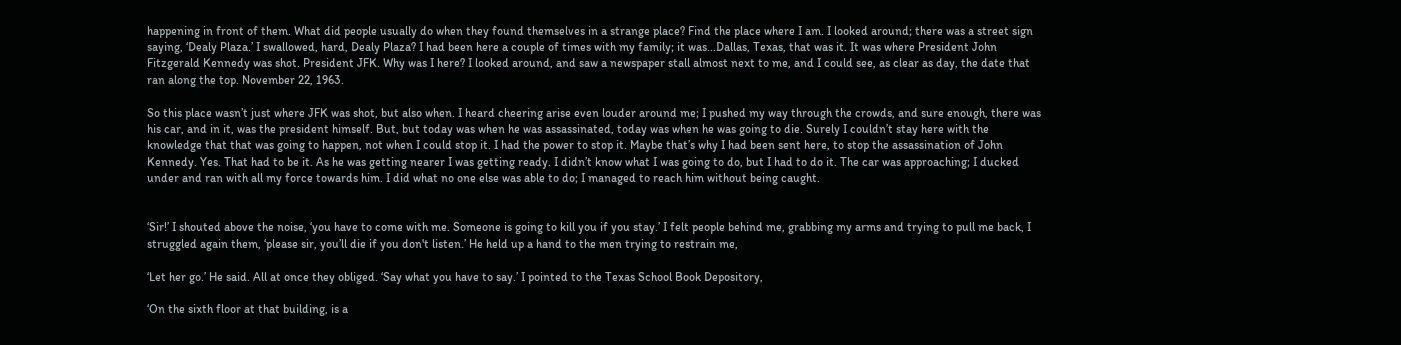happening in front of them. What did people usually do when they found themselves in a strange place? Find the place where I am. I looked around; there was a street sign saying, ‘Dealy Plaza.’ I swallowed, hard, Dealy Plaza? I had been here a couple of times with my family; it was...Dallas, Texas, that was it. It was where President John Fitzgerald Kennedy was shot. President JFK. Why was I here? I looked around, and saw a newspaper stall almost next to me, and I could see, as clear as day, the date that ran along the top. November 22, 1963.

So this place wasn’t just where JFK was shot, but also when. I heard cheering arise even louder around me; I pushed my way through the crowds, and sure enough, there was his car, and in it, was the president himself. But, but today was when he was assassinated, today was when he was going to die. Surely I couldn’t stay here with the knowledge that that was going to happen, not when I could stop it. I had the power to stop it. Maybe that’s why I had been sent here, to stop the assassination of John Kennedy. Yes. That had to be it. As he was getting nearer I was getting ready. I didn’t know what I was going to do, but I had to do it. The car was approaching; I ducked under and ran with all my force towards him. I did what no one else was able to do; I managed to reach him without being caught.


‘Sir!’ I shouted above the noise, ‘you have to come with me. Someone is going to kill you if you stay.’ I felt people behind me, grabbing my arms and trying to pull me back, I struggled again them, ‘please sir, you’ll die if you don't listen.’ He held up a hand to the men trying to restrain me,

‘Let her go.’ He said. All at once they obliged. ‘Say what you have to say.’ I pointed to the Texas School Book Depository,

‘On the sixth floor at that building, is a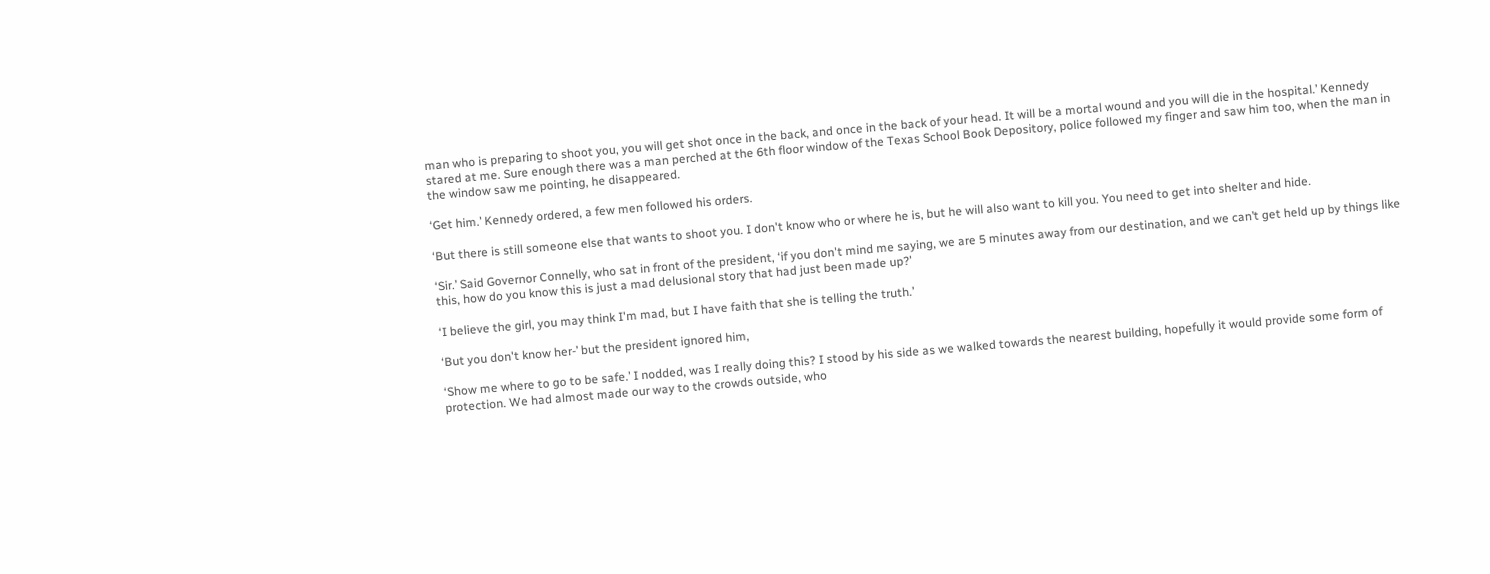man who is preparing to shoot you, you will get shot once in the back, and once in the back of your head. It will be a mortal wound and you will die in the hospital.’ Kennedy stared at me. Sure enough there was a man perched at the 6th floor window of the Texas School Book Depository, police followed my finger and saw him too, when the man in the window saw me pointing, he disappeared.

‘Get him.’ Kennedy ordered, a few men followed his orders.

‘But there is still someone else that wants to shoot you. I don't know who or where he is, but he will also want to kill you. You need to get into shelter and hide.

‘Sir.’ Said Governor Connelly, who sat in front of the president, ‘if you don't mind me saying, we are 5 minutes away from our destination, and we can’t get held up by things like this, how do you know this is just a mad delusional story that had just been made up?’

‘I believe the girl, you may think I'm mad, but I have faith that she is telling the truth.’

‘But you don't know her-’ but the president ignored him,

‘Show me where to go to be safe.’ I nodded, was I really doing this? I stood by his side as we walked towards the nearest building, hopefully it would provide some form of protection. We had almost made our way to the crowds outside, who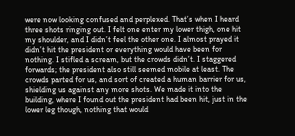were now looking confused and perplexed. That’s when I heard three shots ringing out. I felt one enter my lower thigh, one hit my shoulder, and I didn’t feel the other one. I almost prayed it didn’t hit the president or everything would have been for nothing. I stifled a scream, but the crowds didn’t. I staggered forwards; the president also still seemed mobile at least. The crowds parted for us, and sort of created a human barrier for us, shielding us against any more shots. We made it into the building, where I found out the president had been hit, just in the lower leg though, nothing that would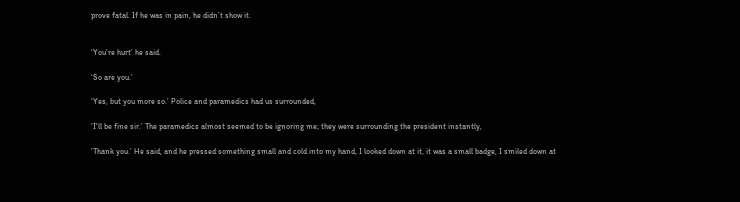prove fatal. If he was in pain, he didn’t show it.


‘You’re hurt’ he said.

‘So are you.’

‘Yes, but you more so.’ Police and paramedics had us surrounded,

‘I'll be fine sir.’ The paramedics almost seemed to be ignoring me; they were surrounding the president instantly,

‘Thank you.’ He said, and he pressed something small and cold into my hand, I looked down at it, it was a small badge, I smiled down at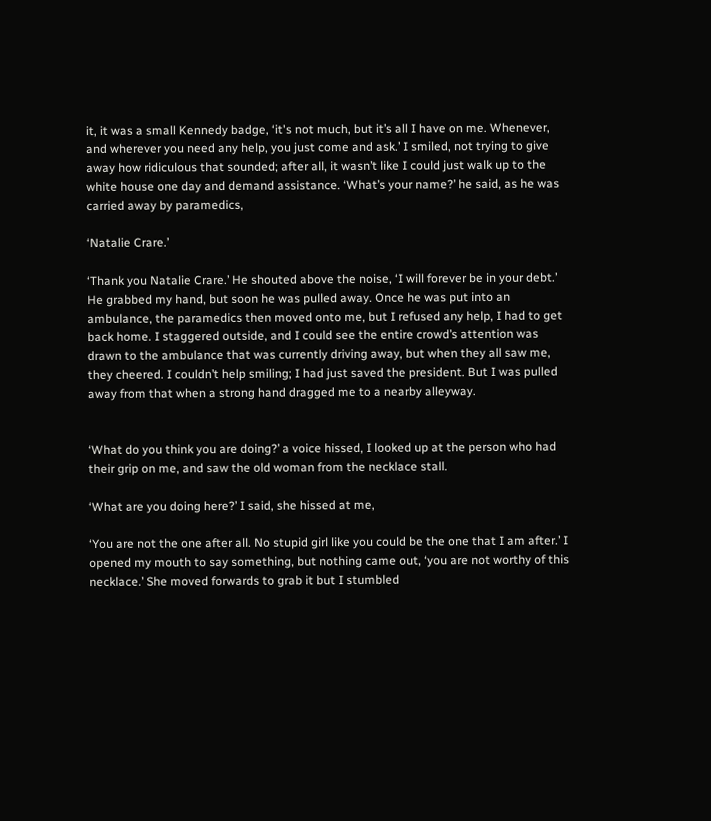it, it was a small Kennedy badge, ‘it's not much, but it’s all I have on me. Whenever, and wherever you need any help, you just come and ask.’ I smiled, not trying to give away how ridiculous that sounded; after all, it wasn’t like I could just walk up to the white house one day and demand assistance. ‘What’s your name?’ he said, as he was carried away by paramedics,

‘Natalie Crare.’

‘Thank you Natalie Crare.’ He shouted above the noise, ‘I will forever be in your debt.’ He grabbed my hand, but soon he was pulled away. Once he was put into an ambulance, the paramedics then moved onto me, but I refused any help, I had to get back home. I staggered outside, and I could see the entire crowd’s attention was drawn to the ambulance that was currently driving away, but when they all saw me, they cheered. I couldn’t help smiling; I had just saved the president. But I was pulled away from that when a strong hand dragged me to a nearby alleyway.


‘What do you think you are doing?’ a voice hissed, I looked up at the person who had their grip on me, and saw the old woman from the necklace stall.

‘What are you doing here?’ I said, she hissed at me,

‘You are not the one after all. No stupid girl like you could be the one that I am after.’ I opened my mouth to say something, but nothing came out, ‘you are not worthy of this necklace.’ She moved forwards to grab it but I stumbled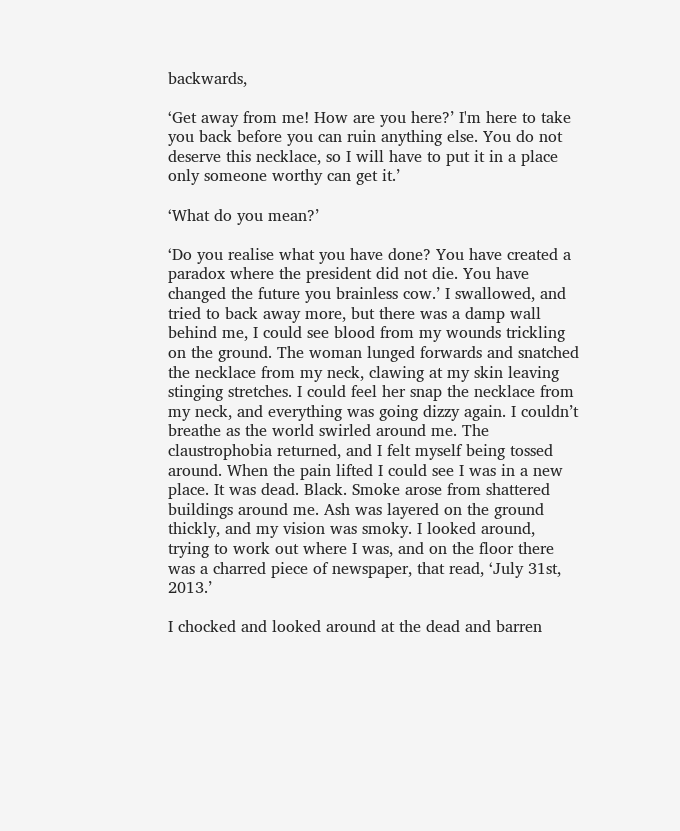backwards,

‘Get away from me! How are you here?’ I'm here to take you back before you can ruin anything else. You do not deserve this necklace, so I will have to put it in a place only someone worthy can get it.’

‘What do you mean?’

‘Do you realise what you have done? You have created a paradox where the president did not die. You have changed the future you brainless cow.’ I swallowed, and tried to back away more, but there was a damp wall behind me, I could see blood from my wounds trickling on the ground. The woman lunged forwards and snatched the necklace from my neck, clawing at my skin leaving stinging stretches. I could feel her snap the necklace from my neck, and everything was going dizzy again. I couldn’t breathe as the world swirled around me. The claustrophobia returned, and I felt myself being tossed around. When the pain lifted I could see I was in a new place. It was dead. Black. Smoke arose from shattered buildings around me. Ash was layered on the ground thickly, and my vision was smoky. I looked around, trying to work out where I was, and on the floor there was a charred piece of newspaper, that read, ‘July 31st, 2013.’

I chocked and looked around at the dead and barren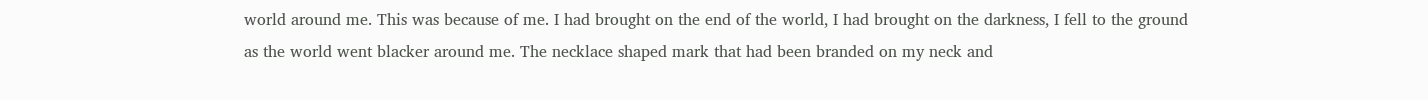world around me. This was because of me. I had brought on the end of the world, I had brought on the darkness, I fell to the ground as the world went blacker around me. The necklace shaped mark that had been branded on my neck and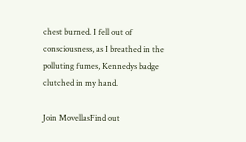chest burned. I fell out of consciousness, as I breathed in the polluting fumes, Kennedys badge clutched in my hand.

Join MovellasFind out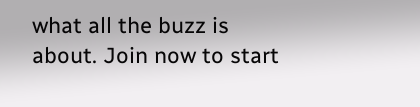what all the buzz is about. Join now to start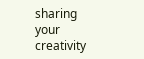sharing your creativity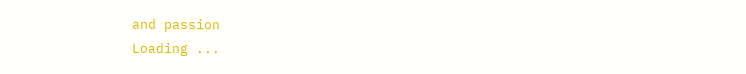and passion
Loading ...